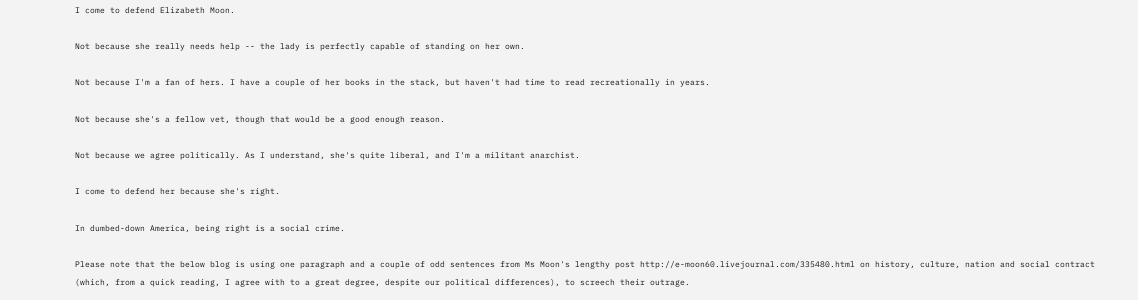I come to defend Elizabeth Moon.

Not because she really needs help -- the lady is perfectly capable of standing on her own.

Not because I'm a fan of hers. I have a couple of her books in the stack, but haven't had time to read recreationally in years.

Not because she's a fellow vet, though that would be a good enough reason.

Not because we agree politically. As I understand, she's quite liberal, and I'm a militant anarchist.

I come to defend her because she's right.

In dumbed-down America, being right is a social crime.

Please note that the below blog is using one paragraph and a couple of odd sentences from Ms Moon's lengthy post http://e-moon60.livejournal.com/335480.html on history, culture, nation and social contract (which, from a quick reading, I agree with to a great degree, despite our political differences), to screech their outrage.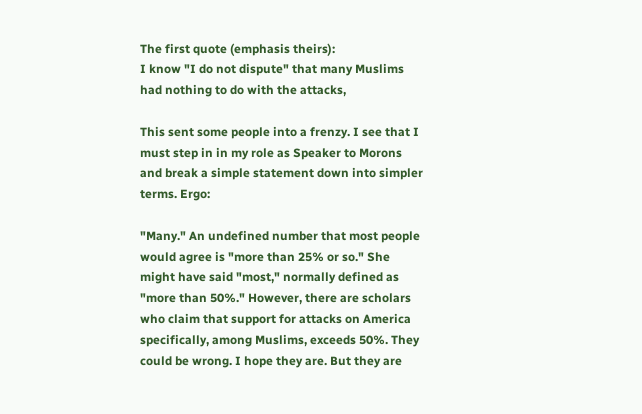The first quote (emphasis theirs):
I know "I do not dispute" that many Muslims had nothing to do with the attacks,

This sent some people into a frenzy. I see that I must step in in my role as Speaker to Morons and break a simple statement down into simpler terms. Ergo:

"Many." An undefined number that most people would agree is "more than 25% or so." She might have said "most," normally defined as "more than 50%." However, there are scholars who claim that support for attacks on America specifically, among Muslims, exceeds 50%. They could be wrong. I hope they are. But they are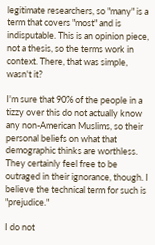legitimate researchers, so "many" is a term that covers "most" and is indisputable. This is an opinion piece, not a thesis, so the terms work in context. There, that was simple, wasn't it?

I'm sure that 90% of the people in a tizzy over this do not actually know any non-American Muslims, so their personal beliefs on what that demographic thinks are worthless. They certainly feel free to be outraged in their ignorance, though. I believe the technical term for such is "prejudice."

I do not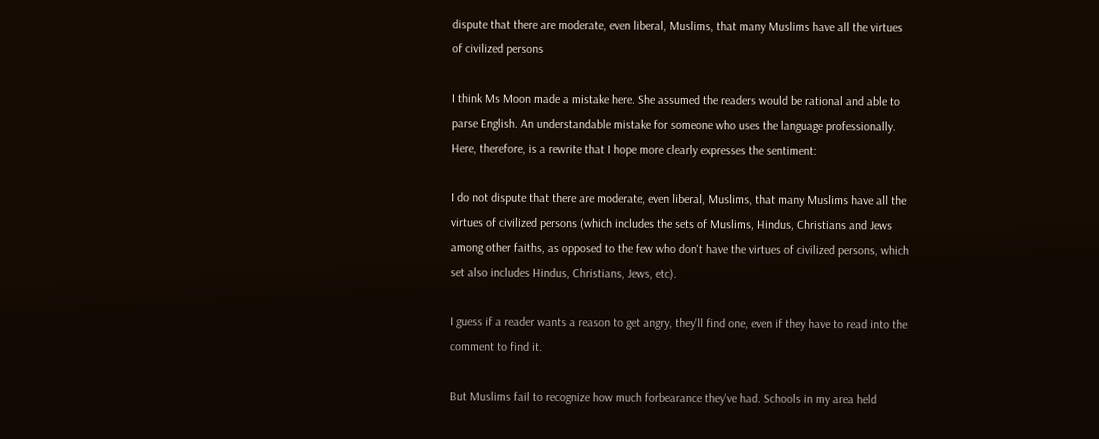dispute that there are moderate, even liberal, Muslims, that many Muslims have all the virtues of civilized persons

I think Ms Moon made a mistake here. She assumed the readers would be rational and able to parse English. An understandable mistake for someone who uses the language professionally. Here, therefore, is a rewrite that I hope more clearly expresses the sentiment:

I do not dispute that there are moderate, even liberal, Muslims, that many Muslims have all the virtues of civilized persons (which includes the sets of Muslims, Hindus, Christians and Jews among other faiths, as opposed to the few who don't have the virtues of civilized persons, which set also includes Hindus, Christians, Jews, etc).

I guess if a reader wants a reason to get angry, they'll find one, even if they have to read into the comment to find it.

But Muslims fail to recognize how much forbearance they've had. Schools in my area held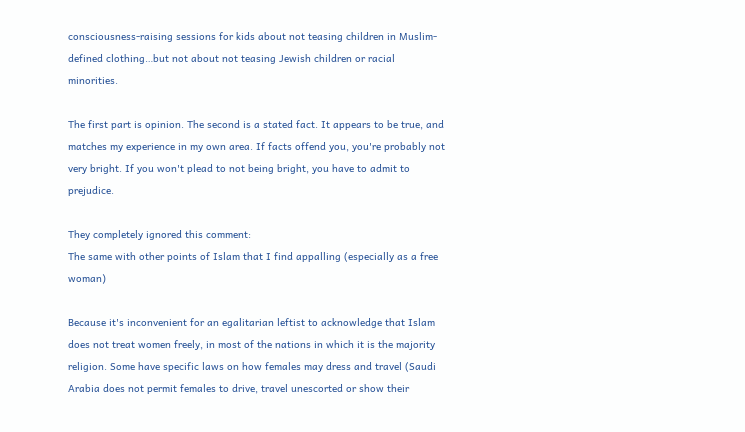consciousness-raising sessions for kids about not teasing children in Muslim-defined clothing…but not about not teasing Jewish children or racial minorities.

The first part is opinion. The second is a stated fact. It appears to be true, and matches my experience in my own area. If facts offend you, you're probably not very bright. If you won't plead to not being bright, you have to admit to prejudice.

They completely ignored this comment:
The same with other points of Islam that I find appalling (especially as a free woman)

Because it's inconvenient for an egalitarian leftist to acknowledge that Islam does not treat women freely, in most of the nations in which it is the majority religion. Some have specific laws on how females may dress and travel (Saudi Arabia does not permit females to drive, travel unescorted or show their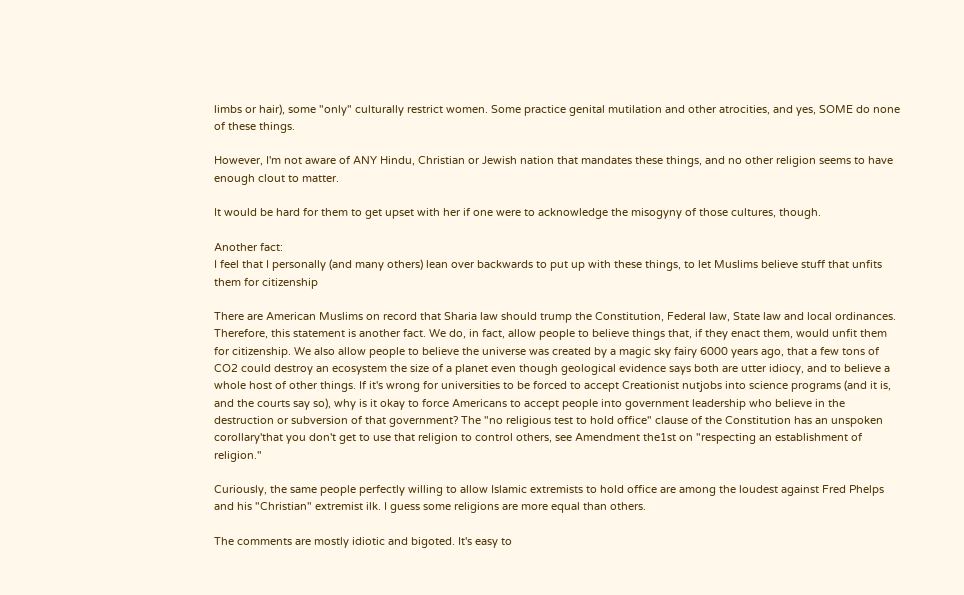limbs or hair), some "only" culturally restrict women. Some practice genital mutilation and other atrocities, and yes, SOME do none of these things.

However, I'm not aware of ANY Hindu, Christian or Jewish nation that mandates these things, and no other religion seems to have enough clout to matter.

It would be hard for them to get upset with her if one were to acknowledge the misogyny of those cultures, though.

Another fact:
I feel that I personally (and many others) lean over backwards to put up with these things, to let Muslims believe stuff that unfits them for citizenship

There are American Muslims on record that Sharia law should trump the Constitution, Federal law, State law and local ordinances. Therefore, this statement is another fact. We do, in fact, allow people to believe things that, if they enact them, would unfit them for citizenship. We also allow people to believe the universe was created by a magic sky fairy 6000 years ago, that a few tons of CO2 could destroy an ecosystem the size of a planet even though geological evidence says both are utter idiocy, and to believe a whole host of other things. If it's wrong for universities to be forced to accept Creationist nutjobs into science programs (and it is, and the courts say so), why is it okay to force Americans to accept people into government leadership who believe in the destruction or subversion of that government? The "no religious test to hold office" clause of the Constitution has an unspoken corollary'that you don't get to use that religion to control others, see Amendment the1st on "respecting an establishment of religion."

Curiously, the same people perfectly willing to allow Islamic extremists to hold office are among the loudest against Fred Phelps and his "Christian" extremist ilk. I guess some religions are more equal than others.

The comments are mostly idiotic and bigoted. It's easy to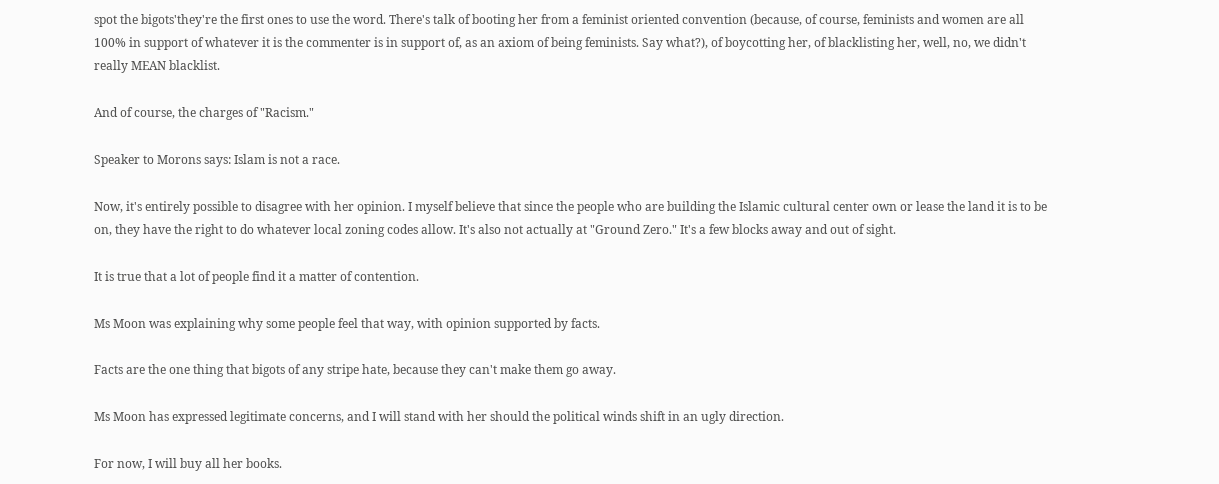spot the bigots'they're the first ones to use the word. There's talk of booting her from a feminist oriented convention (because, of course, feminists and women are all 100% in support of whatever it is the commenter is in support of, as an axiom of being feminists. Say what?), of boycotting her, of blacklisting her, well, no, we didn't really MEAN blacklist.

And of course, the charges of "Racism."

Speaker to Morons says: Islam is not a race.

Now, it's entirely possible to disagree with her opinion. I myself believe that since the people who are building the Islamic cultural center own or lease the land it is to be on, they have the right to do whatever local zoning codes allow. It's also not actually at "Ground Zero." It's a few blocks away and out of sight.

It is true that a lot of people find it a matter of contention.

Ms Moon was explaining why some people feel that way, with opinion supported by facts.

Facts are the one thing that bigots of any stripe hate, because they can't make them go away.

Ms Moon has expressed legitimate concerns, and I will stand with her should the political winds shift in an ugly direction.

For now, I will buy all her books.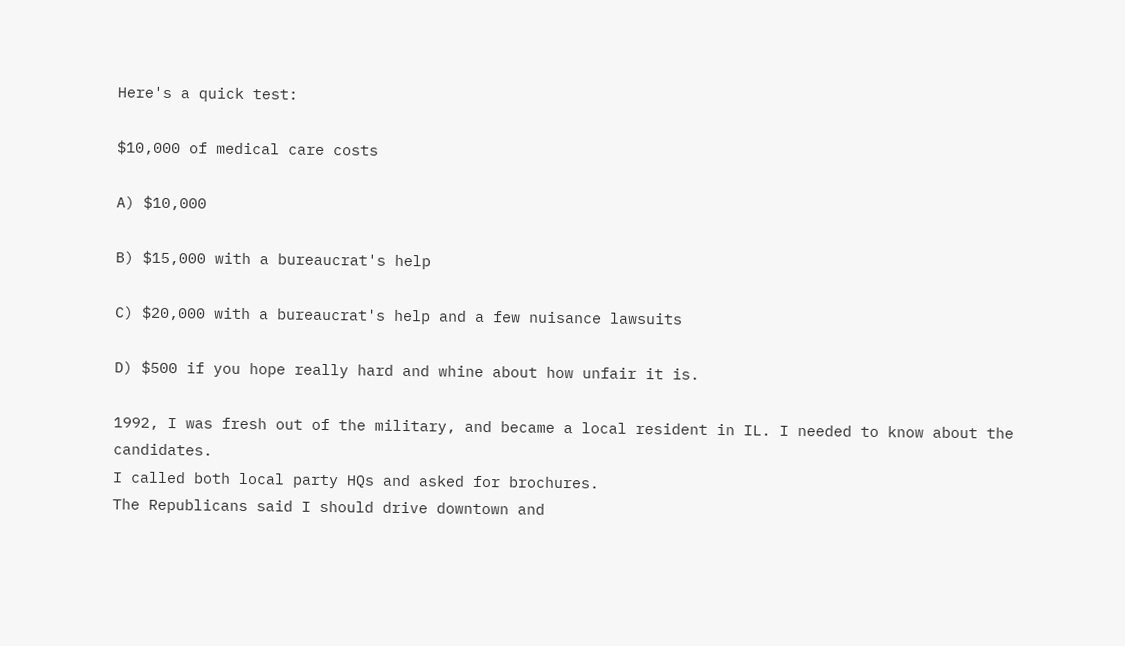Here's a quick test:

$10,000 of medical care costs

A) $10,000

B) $15,000 with a bureaucrat's help

C) $20,000 with a bureaucrat's help and a few nuisance lawsuits

D) $500 if you hope really hard and whine about how unfair it is.

1992, I was fresh out of the military, and became a local resident in IL. I needed to know about the candidates.
I called both local party HQs and asked for brochures.
The Republicans said I should drive downtown and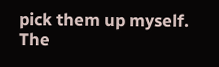pick them up myself.
The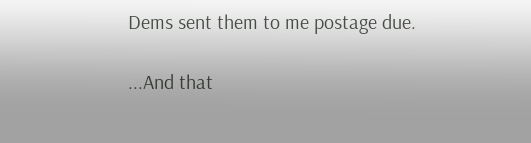Dems sent them to me postage due.

...And that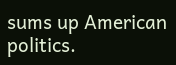sums up American politics.